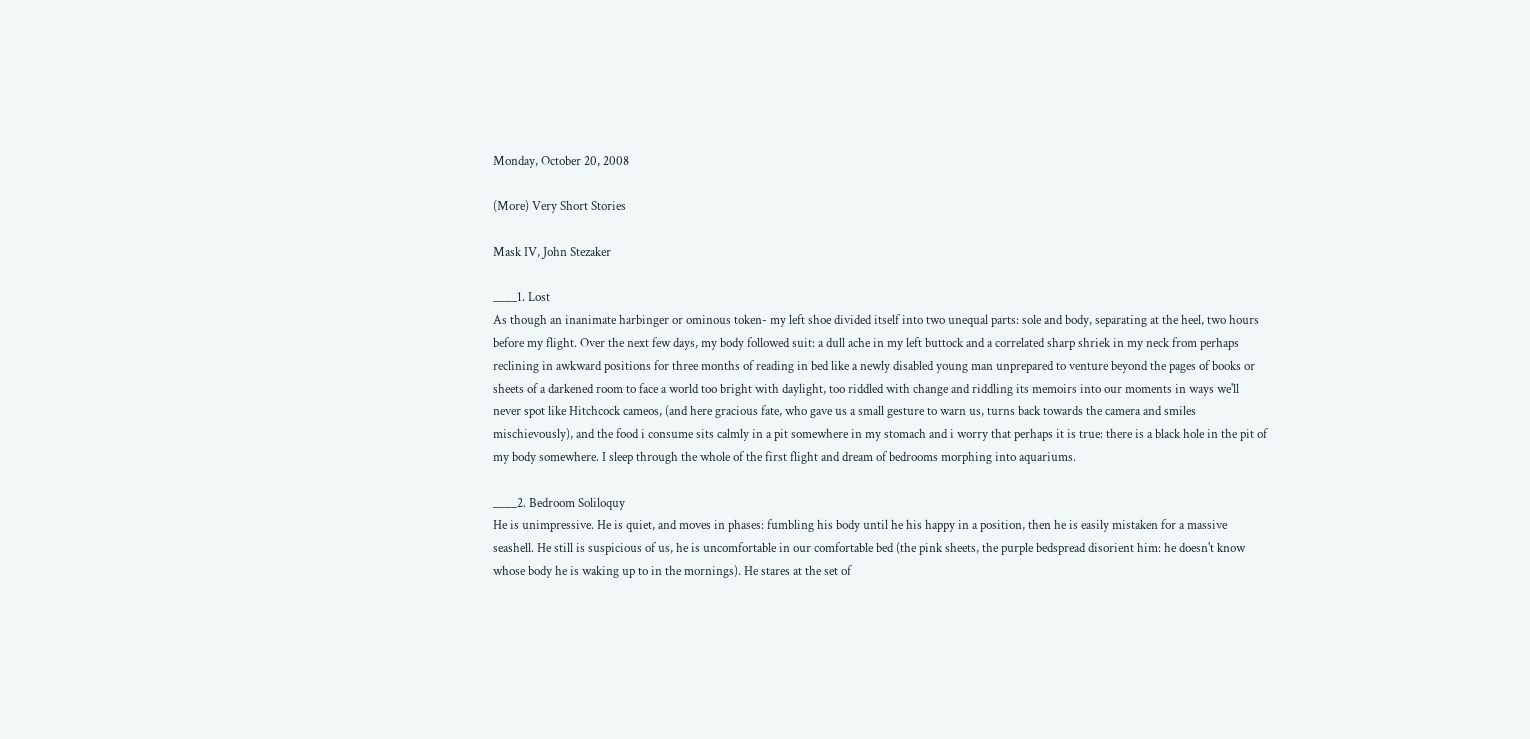Monday, October 20, 2008

(More) Very Short Stories

Mask IV, John Stezaker

____1. Lost
As though an inanimate harbinger or ominous token- my left shoe divided itself into two unequal parts: sole and body, separating at the heel, two hours before my flight. Over the next few days, my body followed suit: a dull ache in my left buttock and a correlated sharp shriek in my neck from perhaps reclining in awkward positions for three months of reading in bed like a newly disabled young man unprepared to venture beyond the pages of books or sheets of a darkened room to face a world too bright with daylight, too riddled with change and riddling its memoirs into our moments in ways we'll never spot like Hitchcock cameos, (and here gracious fate, who gave us a small gesture to warn us, turns back towards the camera and smiles mischievously), and the food i consume sits calmly in a pit somewhere in my stomach and i worry that perhaps it is true: there is a black hole in the pit of my body somewhere. I sleep through the whole of the first flight and dream of bedrooms morphing into aquariums.

____2. Bedroom Soliloquy
He is unimpressive. He is quiet, and moves in phases: fumbling his body until he his happy in a position, then he is easily mistaken for a massive seashell. He still is suspicious of us, he is uncomfortable in our comfortable bed (the pink sheets, the purple bedspread disorient him: he doesn't know whose body he is waking up to in the mornings). He stares at the set of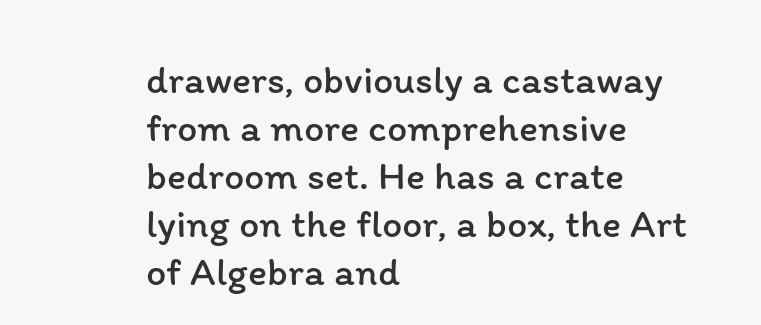drawers, obviously a castaway from a more comprehensive bedroom set. He has a crate lying on the floor, a box, the Art of Algebra and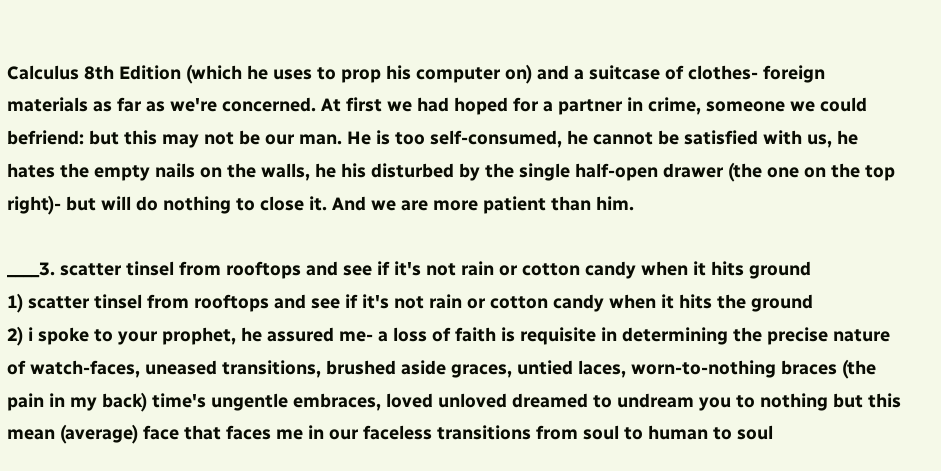Calculus 8th Edition (which he uses to prop his computer on) and a suitcase of clothes- foreign materials as far as we're concerned. At first we had hoped for a partner in crime, someone we could befriend: but this may not be our man. He is too self-consumed, he cannot be satisfied with us, he hates the empty nails on the walls, he his disturbed by the single half-open drawer (the one on the top right)- but will do nothing to close it. And we are more patient than him.

____3. scatter tinsel from rooftops and see if it's not rain or cotton candy when it hits ground
1) scatter tinsel from rooftops and see if it's not rain or cotton candy when it hits the ground
2) i spoke to your prophet, he assured me- a loss of faith is requisite in determining the precise nature of watch-faces, uneased transitions, brushed aside graces, untied laces, worn-to-nothing braces (the pain in my back) time's ungentle embraces, loved unloved dreamed to undream you to nothing but this mean (average) face that faces me in our faceless transitions from soul to human to soul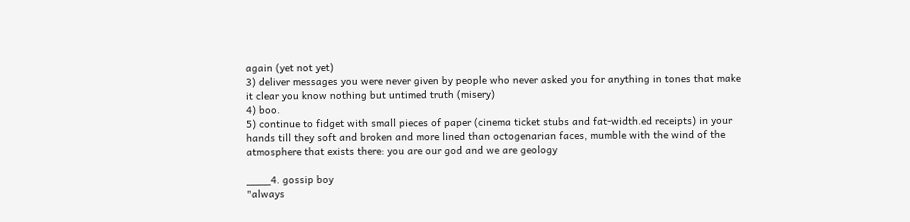again (yet not yet)
3) deliver messages you were never given by people who never asked you for anything in tones that make it clear you know nothing but untimed truth (misery)
4) boo.
5) continue to fidget with small pieces of paper (cinema ticket stubs and fat-width.ed receipts) in your hands till they soft and broken and more lined than octogenarian faces, mumble with the wind of the atmosphere that exists there: you are our god and we are geology

____4. gossip boy
"always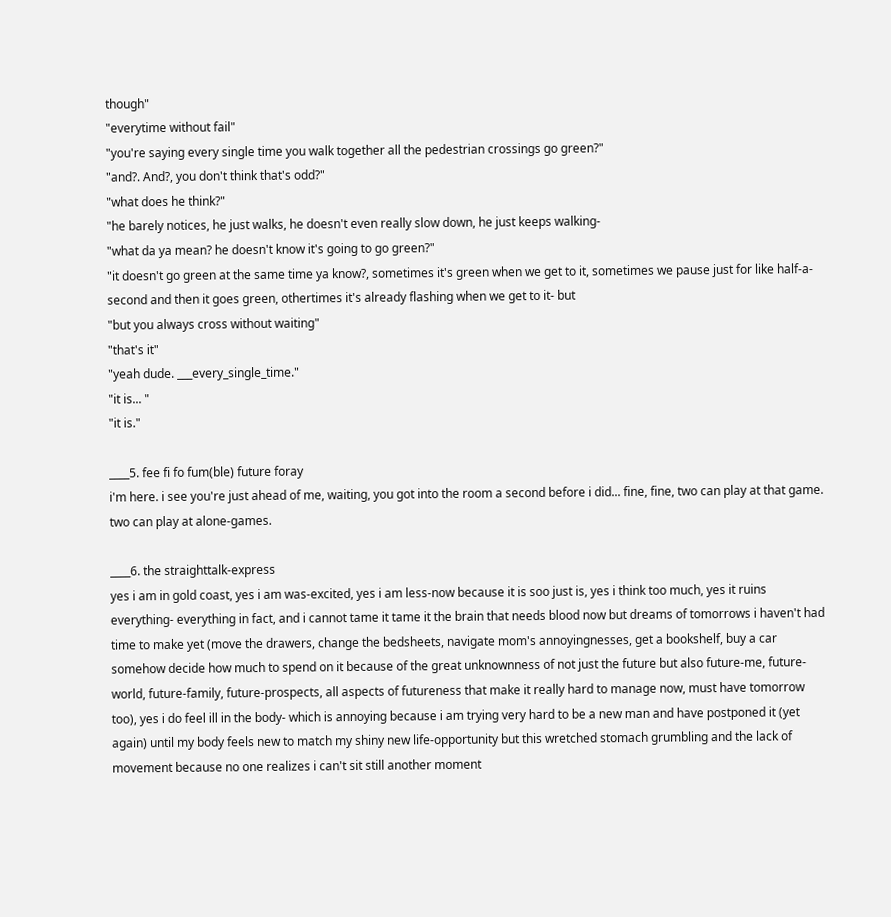though"
"everytime without fail"
"you're saying every single time you walk together all the pedestrian crossings go green?"
"and?. And?, you don't think that's odd?"
"what does he think?"
"he barely notices, he just walks, he doesn't even really slow down, he just keeps walking-
"what da ya mean? he doesn't know it's going to go green?"
"it doesn't go green at the same time ya know?, sometimes it's green when we get to it, sometimes we pause just for like half-a-second and then it goes green, othertimes it's already flashing when we get to it- but
"but you always cross without waiting"
"that's it"
"yeah dude. ___every_single_time."
"it is... "
"it is."

____5. fee fi fo fum(ble) future foray
i'm here. i see you're just ahead of me, waiting, you got into the room a second before i did... fine, fine, two can play at that game. two can play at alone-games.

____6. the straighttalk-express
yes i am in gold coast, yes i am was-excited, yes i am less-now because it is soo just is, yes i think too much, yes it ruins everything- everything in fact, and i cannot tame it tame it the brain that needs blood now but dreams of tomorrows i haven't had time to make yet (move the drawers, change the bedsheets, navigate mom's annoyingnesses, get a bookshelf, buy a car somehow decide how much to spend on it because of the great unknownness of not just the future but also future-me, future-world, future-family, future-prospects, all aspects of futureness that make it really hard to manage now, must have tomorrow too), yes i do feel ill in the body- which is annoying because i am trying very hard to be a new man and have postponed it (yet again) until my body feels new to match my shiny new life-opportunity but this wretched stomach grumbling and the lack of movement because no one realizes i can't sit still another moment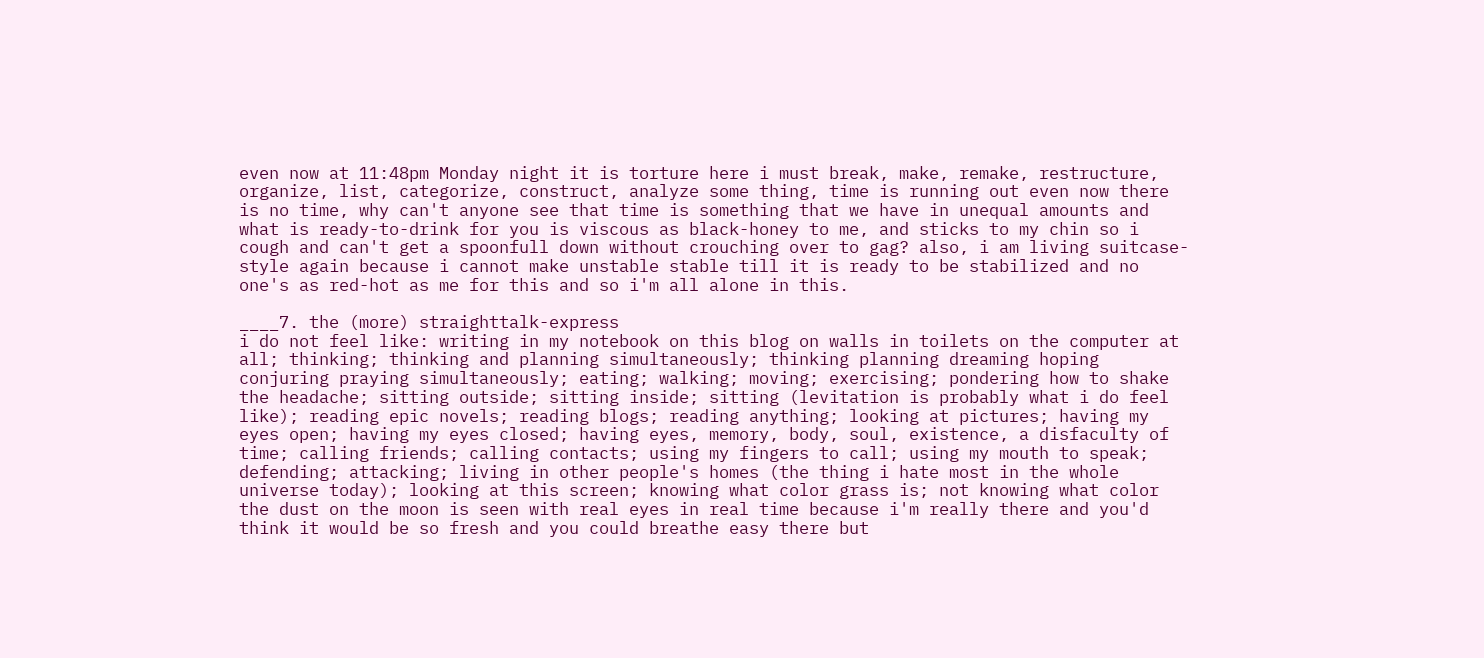even now at 11:48pm Monday night it is torture here i must break, make, remake, restructure, organize, list, categorize, construct, analyze some thing, time is running out even now there is no time, why can't anyone see that time is something that we have in unequal amounts and what is ready-to-drink for you is viscous as black-honey to me, and sticks to my chin so i cough and can't get a spoonfull down without crouching over to gag? also, i am living suitcase-style again because i cannot make unstable stable till it is ready to be stabilized and no one's as red-hot as me for this and so i'm all alone in this.

____7. the (more) straighttalk-express
i do not feel like: writing in my notebook on this blog on walls in toilets on the computer at all; thinking; thinking and planning simultaneously; thinking planning dreaming hoping conjuring praying simultaneously; eating; walking; moving; exercising; pondering how to shake the headache; sitting outside; sitting inside; sitting (levitation is probably what i do feel like); reading epic novels; reading blogs; reading anything; looking at pictures; having my eyes open; having my eyes closed; having eyes, memory, body, soul, existence, a disfaculty of time; calling friends; calling contacts; using my fingers to call; using my mouth to speak; defending; attacking; living in other people's homes (the thing i hate most in the whole universe today); looking at this screen; knowing what color grass is; not knowing what color the dust on the moon is seen with real eyes in real time because i'm really there and you'd think it would be so fresh and you could breathe easy there but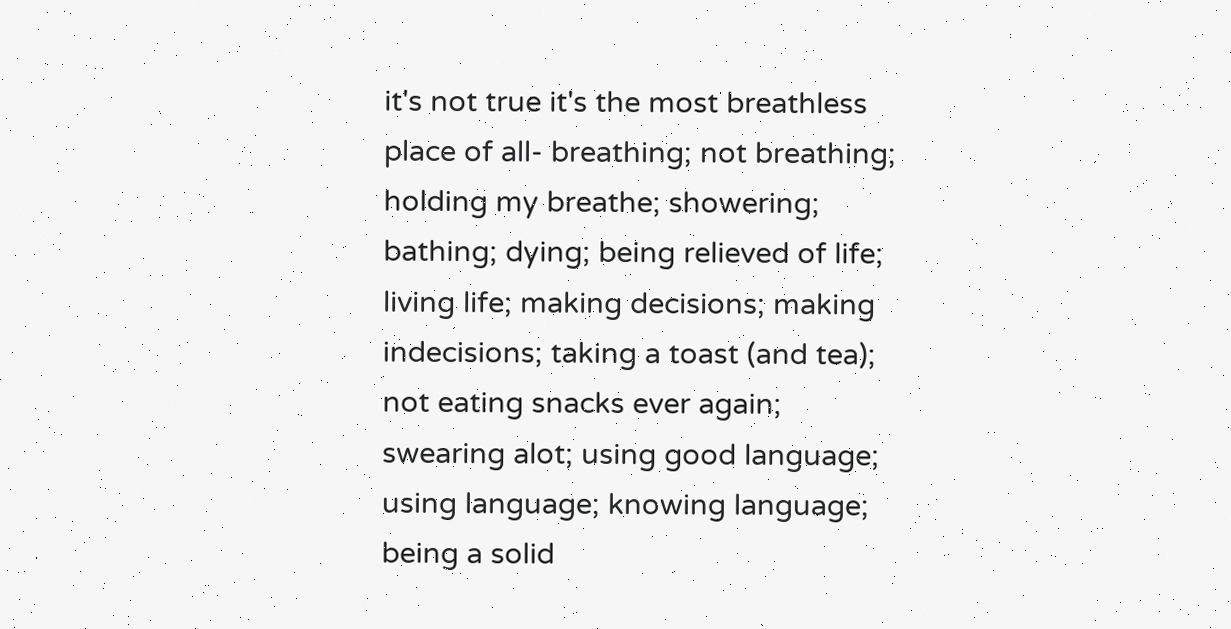it's not true it's the most breathless place of all- breathing; not breathing; holding my breathe; showering; bathing; dying; being relieved of life; living life; making decisions; making indecisions; taking a toast (and tea); not eating snacks ever again; swearing alot; using good language; using language; knowing language; being a solid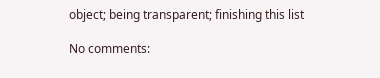object; being transparent; finishing this list

No comments: